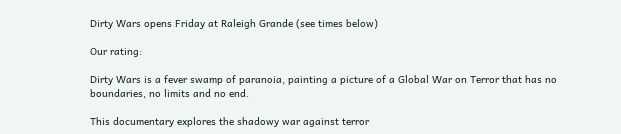Dirty Wars opens Friday at Raleigh Grande (see times below)

Our rating:

Dirty Wars is a fever swamp of paranoia, painting a picture of a Global War on Terror that has no boundaries, no limits and no end.

This documentary explores the shadowy war against terror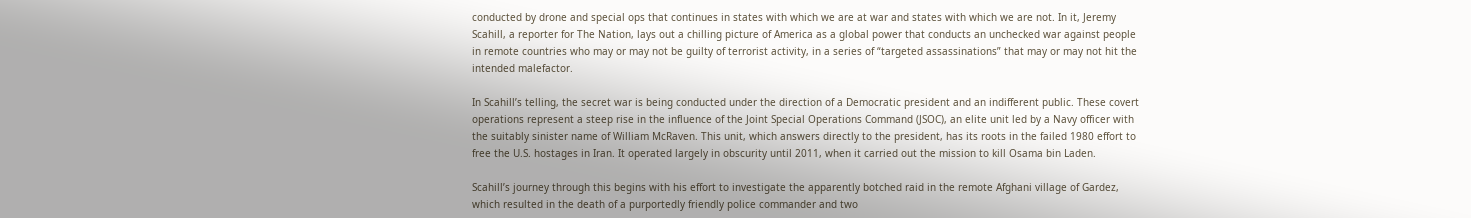conducted by drone and special ops that continues in states with which we are at war and states with which we are not. In it, Jeremy Scahill, a reporter for The Nation, lays out a chilling picture of America as a global power that conducts an unchecked war against people in remote countries who may or may not be guilty of terrorist activity, in a series of “targeted assassinations” that may or may not hit the intended malefactor.

In Scahill’s telling, the secret war is being conducted under the direction of a Democratic president and an indifferent public. These covert operations represent a steep rise in the influence of the Joint Special Operations Command (JSOC), an elite unit led by a Navy officer with the suitably sinister name of William McRaven. This unit, which answers directly to the president, has its roots in the failed 1980 effort to free the U.S. hostages in Iran. It operated largely in obscurity until 2011, when it carried out the mission to kill Osama bin Laden.

Scahill’s journey through this begins with his effort to investigate the apparently botched raid in the remote Afghani village of Gardez, which resulted in the death of a purportedly friendly police commander and two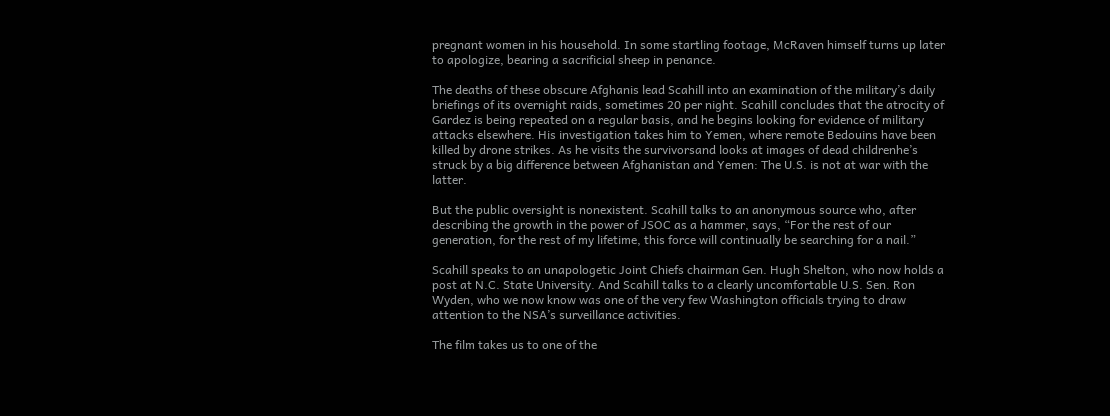pregnant women in his household. In some startling footage, McRaven himself turns up later to apologize, bearing a sacrificial sheep in penance.

The deaths of these obscure Afghanis lead Scahill into an examination of the military’s daily briefings of its overnight raids, sometimes 20 per night. Scahill concludes that the atrocity of Gardez is being repeated on a regular basis, and he begins looking for evidence of military attacks elsewhere. His investigation takes him to Yemen, where remote Bedouins have been killed by drone strikes. As he visits the survivorsand looks at images of dead childrenhe’s struck by a big difference between Afghanistan and Yemen: The U.S. is not at war with the latter.

But the public oversight is nonexistent. Scahill talks to an anonymous source who, after describing the growth in the power of JSOC as a hammer, says, “For the rest of our generation, for the rest of my lifetime, this force will continually be searching for a nail.”

Scahill speaks to an unapologetic Joint Chiefs chairman Gen. Hugh Shelton, who now holds a post at N.C. State University. And Scahill talks to a clearly uncomfortable U.S. Sen. Ron Wyden, who we now know was one of the very few Washington officials trying to draw attention to the NSA’s surveillance activities.

The film takes us to one of the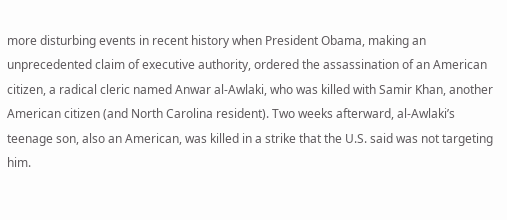more disturbing events in recent history when President Obama, making an unprecedented claim of executive authority, ordered the assassination of an American citizen, a radical cleric named Anwar al-Awlaki, who was killed with Samir Khan, another American citizen (and North Carolina resident). Two weeks afterward, al-Awlaki’s teenage son, also an American, was killed in a strike that the U.S. said was not targeting him.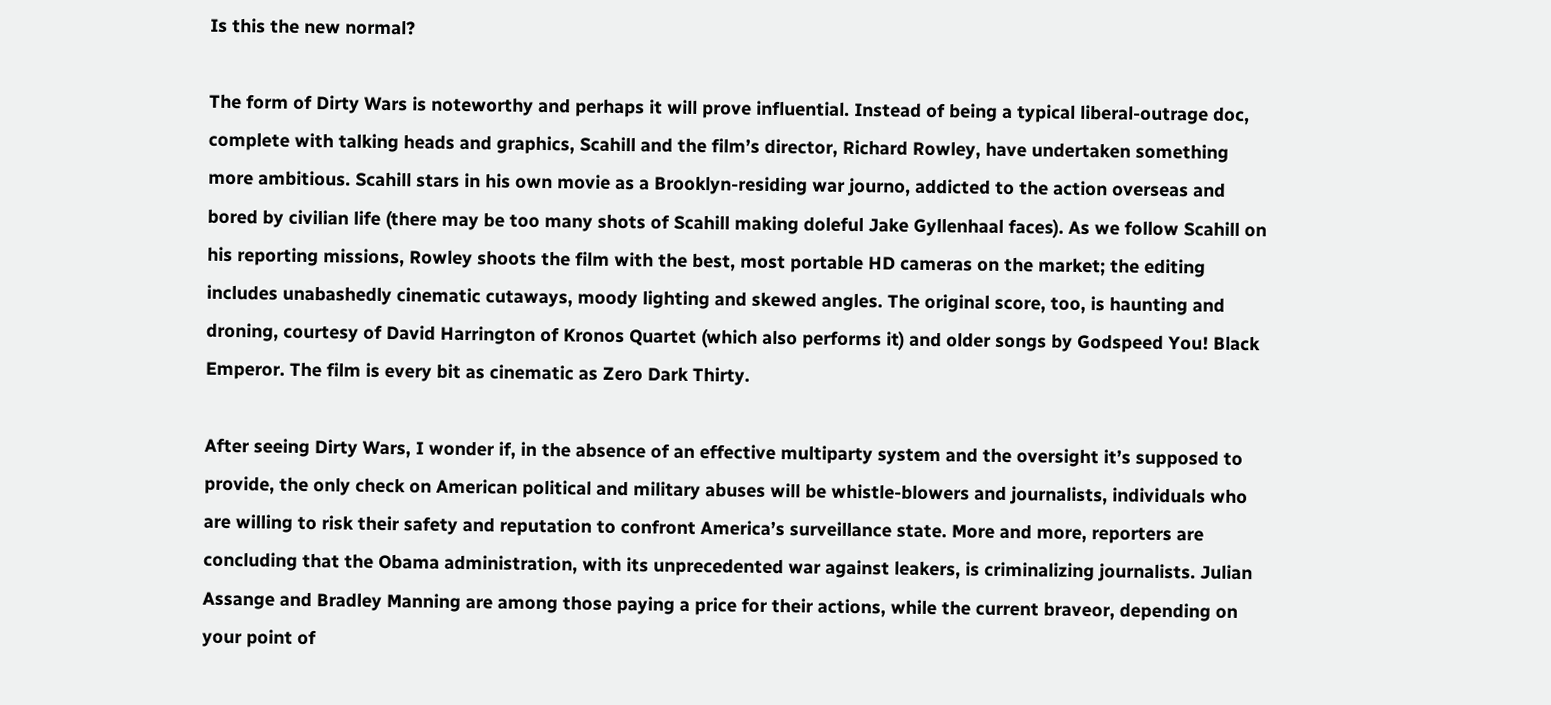Is this the new normal?

The form of Dirty Wars is noteworthy and perhaps it will prove influential. Instead of being a typical liberal-outrage doc, complete with talking heads and graphics, Scahill and the film’s director, Richard Rowley, have undertaken something more ambitious. Scahill stars in his own movie as a Brooklyn-residing war journo, addicted to the action overseas and bored by civilian life (there may be too many shots of Scahill making doleful Jake Gyllenhaal faces). As we follow Scahill on his reporting missions, Rowley shoots the film with the best, most portable HD cameras on the market; the editing includes unabashedly cinematic cutaways, moody lighting and skewed angles. The original score, too, is haunting and droning, courtesy of David Harrington of Kronos Quartet (which also performs it) and older songs by Godspeed You! Black Emperor. The film is every bit as cinematic as Zero Dark Thirty.

After seeing Dirty Wars, I wonder if, in the absence of an effective multiparty system and the oversight it’s supposed to provide, the only check on American political and military abuses will be whistle-blowers and journalists, individuals who are willing to risk their safety and reputation to confront America’s surveillance state. More and more, reporters are concluding that the Obama administration, with its unprecedented war against leakers, is criminalizing journalists. Julian Assange and Bradley Manning are among those paying a price for their actions, while the current braveor, depending on your point of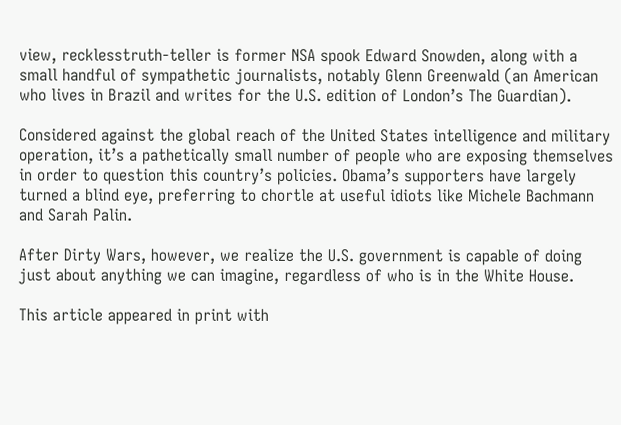view, recklesstruth-teller is former NSA spook Edward Snowden, along with a small handful of sympathetic journalists, notably Glenn Greenwald (an American who lives in Brazil and writes for the U.S. edition of London’s The Guardian).

Considered against the global reach of the United States intelligence and military operation, it’s a pathetically small number of people who are exposing themselves in order to question this country’s policies. Obama’s supporters have largely turned a blind eye, preferring to chortle at useful idiots like Michele Bachmann and Sarah Palin.

After Dirty Wars, however, we realize the U.S. government is capable of doing just about anything we can imagine, regardless of who is in the White House.

This article appeared in print with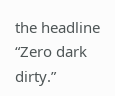the headline “Zero dark dirty.”